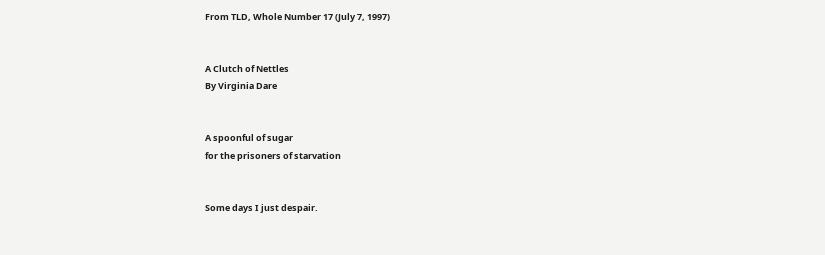From TLD, Whole Number 17 (July 7, 1997)


A Clutch of Nettles
By Virginia Dare


A spoonful of sugar
for the prisoners of starvation


Some days I just despair.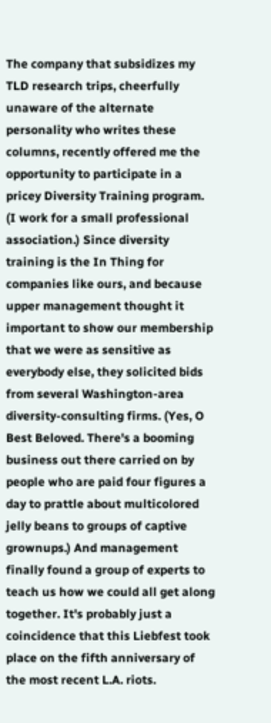The company that subsidizes my TLD research trips, cheerfully unaware of the alternate personality who writes these columns, recently offered me the opportunity to participate in a pricey Diversity Training program. (I work for a small professional association.) Since diversity training is the In Thing for companies like ours, and because upper management thought it important to show our membership that we were as sensitive as everybody else, they solicited bids from several Washington-area diversity-consulting firms. (Yes, O Best Beloved. There's a booming business out there carried on by people who are paid four figures a day to prattle about multicolored jelly beans to groups of captive grownups.) And management finally found a group of experts to teach us how we could all get along together. It's probably just a coincidence that this Liebfest took place on the fifth anniversary of the most recent L.A. riots.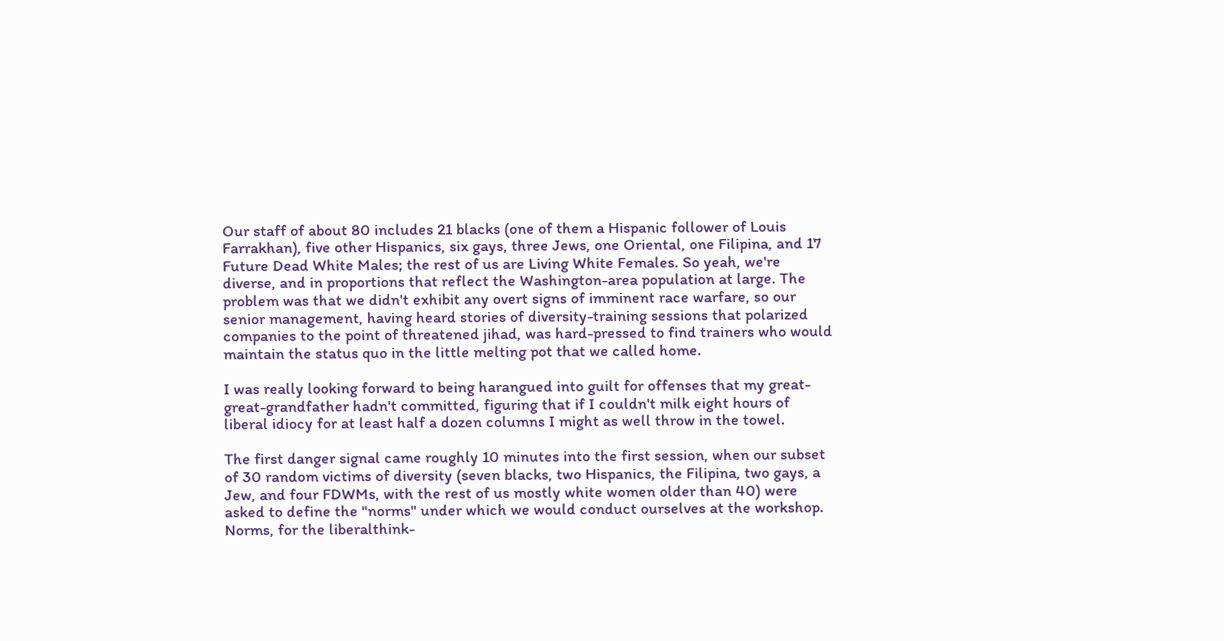Our staff of about 80 includes 21 blacks (one of them a Hispanic follower of Louis Farrakhan), five other Hispanics, six gays, three Jews, one Oriental, one Filipina, and 17 Future Dead White Males; the rest of us are Living White Females. So yeah, we're diverse, and in proportions that reflect the Washington-area population at large. The problem was that we didn't exhibit any overt signs of imminent race warfare, so our senior management, having heard stories of diversity-training sessions that polarized companies to the point of threatened jihad, was hard-pressed to find trainers who would maintain the status quo in the little melting pot that we called home.

I was really looking forward to being harangued into guilt for offenses that my great-great-grandfather hadn't committed, figuring that if I couldn't milk eight hours of liberal idiocy for at least half a dozen columns I might as well throw in the towel.

The first danger signal came roughly 10 minutes into the first session, when our subset of 30 random victims of diversity (seven blacks, two Hispanics, the Filipina, two gays, a Jew, and four FDWMs, with the rest of us mostly white women older than 40) were asked to define the "norms" under which we would conduct ourselves at the workshop. Norms, for the liberalthink-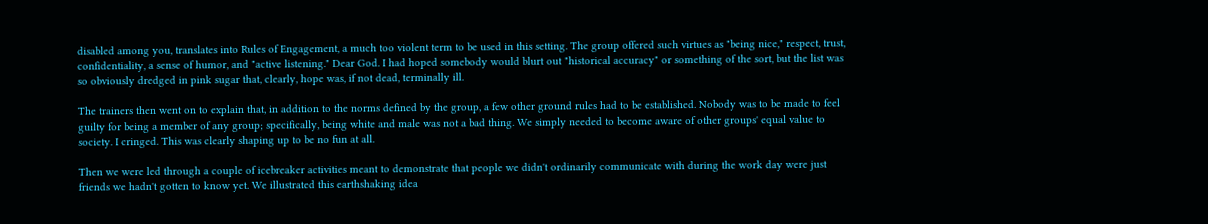disabled among you, translates into Rules of Engagement, a much too violent term to be used in this setting. The group offered such virtues as "being nice," respect, trust, confidentiality, a sense of humor, and "active listening." Dear God. I had hoped somebody would blurt out "historical accuracy" or something of the sort, but the list was so obviously dredged in pink sugar that, clearly, hope was, if not dead, terminally ill.

The trainers then went on to explain that, in addition to the norms defined by the group, a few other ground rules had to be established. Nobody was to be made to feel guilty for being a member of any group; specifically, being white and male was not a bad thing. We simply needed to become aware of other groups' equal value to society. I cringed. This was clearly shaping up to be no fun at all.

Then we were led through a couple of icebreaker activities meant to demonstrate that people we didn't ordinarily communicate with during the work day were just friends we hadn't gotten to know yet. We illustrated this earthshaking idea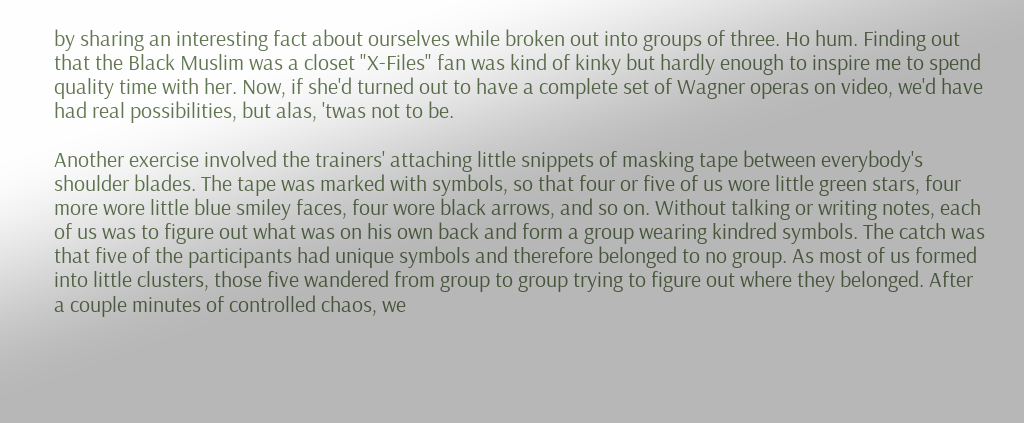by sharing an interesting fact about ourselves while broken out into groups of three. Ho hum. Finding out that the Black Muslim was a closet "X-Files" fan was kind of kinky but hardly enough to inspire me to spend quality time with her. Now, if she'd turned out to have a complete set of Wagner operas on video, we'd have had real possibilities, but alas, 'twas not to be.

Another exercise involved the trainers' attaching little snippets of masking tape between everybody's shoulder blades. The tape was marked with symbols, so that four or five of us wore little green stars, four more wore little blue smiley faces, four wore black arrows, and so on. Without talking or writing notes, each of us was to figure out what was on his own back and form a group wearing kindred symbols. The catch was that five of the participants had unique symbols and therefore belonged to no group. As most of us formed into little clusters, those five wandered from group to group trying to figure out where they belonged. After a couple minutes of controlled chaos, we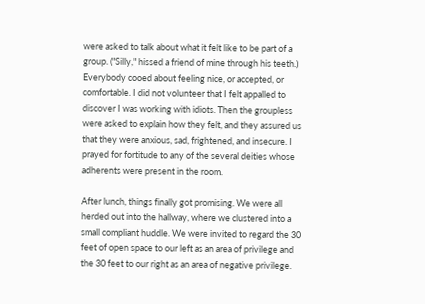were asked to talk about what it felt like to be part of a group. ("Silly," hissed a friend of mine through his teeth.) Everybody cooed about feeling nice, or accepted, or comfortable. I did not volunteer that I felt appalled to discover I was working with idiots. Then the groupless were asked to explain how they felt, and they assured us that they were anxious, sad, frightened, and insecure. I prayed for fortitude to any of the several deities whose adherents were present in the room.

After lunch, things finally got promising. We were all herded out into the hallway, where we clustered into a small compliant huddle. We were invited to regard the 30 feet of open space to our left as an area of privilege and the 30 feet to our right as an area of negative privilege.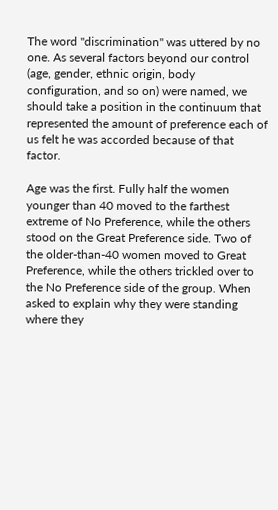The word "discrimination" was uttered by no one. As several factors beyond our control (age, gender, ethnic origin, body configuration, and so on) were named, we should take a position in the continuum that represented the amount of preference each of us felt he was accorded because of that factor.

Age was the first. Fully half the women younger than 40 moved to the farthest extreme of No Preference, while the others stood on the Great Preference side. Two of the older-than-40 women moved to Great Preference, while the others trickled over to the No Preference side of the group. When asked to explain why they were standing where they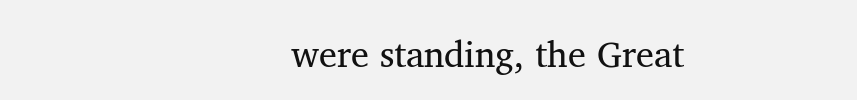were standing, the Great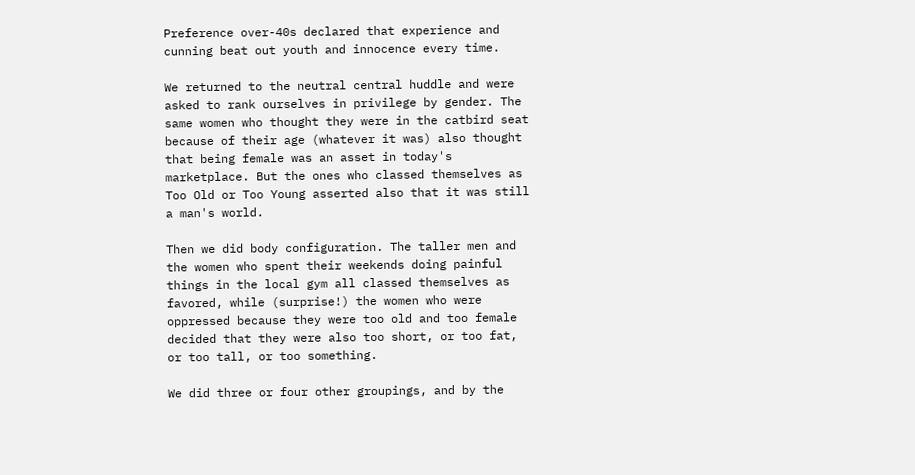Preference over-40s declared that experience and cunning beat out youth and innocence every time.

We returned to the neutral central huddle and were asked to rank ourselves in privilege by gender. The same women who thought they were in the catbird seat because of their age (whatever it was) also thought that being female was an asset in today's marketplace. But the ones who classed themselves as Too Old or Too Young asserted also that it was still a man's world.

Then we did body configuration. The taller men and the women who spent their weekends doing painful things in the local gym all classed themselves as favored, while (surprise!) the women who were oppressed because they were too old and too female decided that they were also too short, or too fat, or too tall, or too something.

We did three or four other groupings, and by the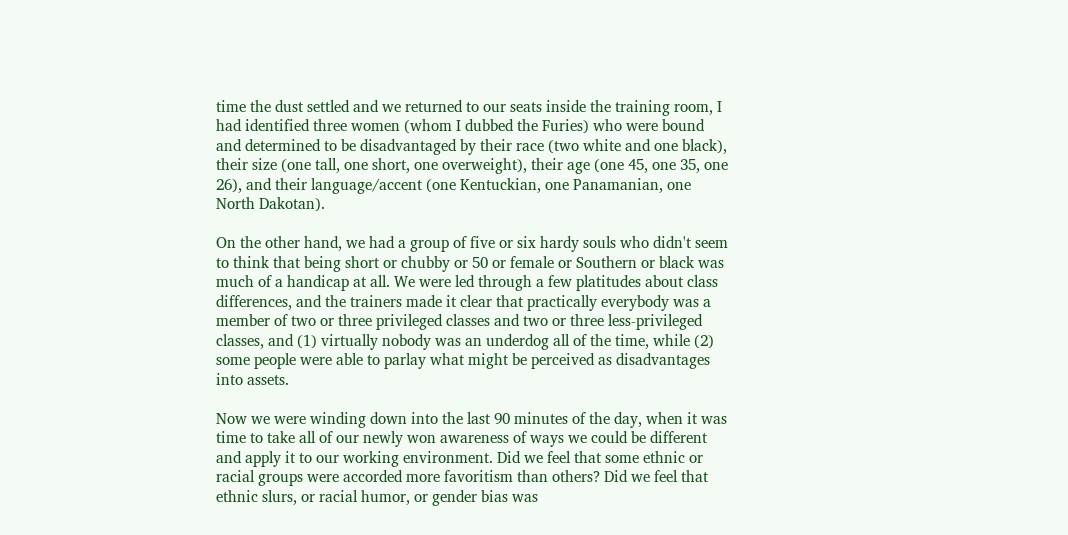time the dust settled and we returned to our seats inside the training room, I had identified three women (whom I dubbed the Furies) who were bound and determined to be disadvantaged by their race (two white and one black), their size (one tall, one short, one overweight), their age (one 45, one 35, one 26), and their language/accent (one Kentuckian, one Panamanian, one North Dakotan).

On the other hand, we had a group of five or six hardy souls who didn't seem to think that being short or chubby or 50 or female or Southern or black was much of a handicap at all. We were led through a few platitudes about class differences, and the trainers made it clear that practically everybody was a member of two or three privileged classes and two or three less-privileged classes, and (1) virtually nobody was an underdog all of the time, while (2) some people were able to parlay what might be perceived as disadvantages into assets.

Now we were winding down into the last 90 minutes of the day, when it was time to take all of our newly won awareness of ways we could be different and apply it to our working environment. Did we feel that some ethnic or racial groups were accorded more favoritism than others? Did we feel that ethnic slurs, or racial humor, or gender bias was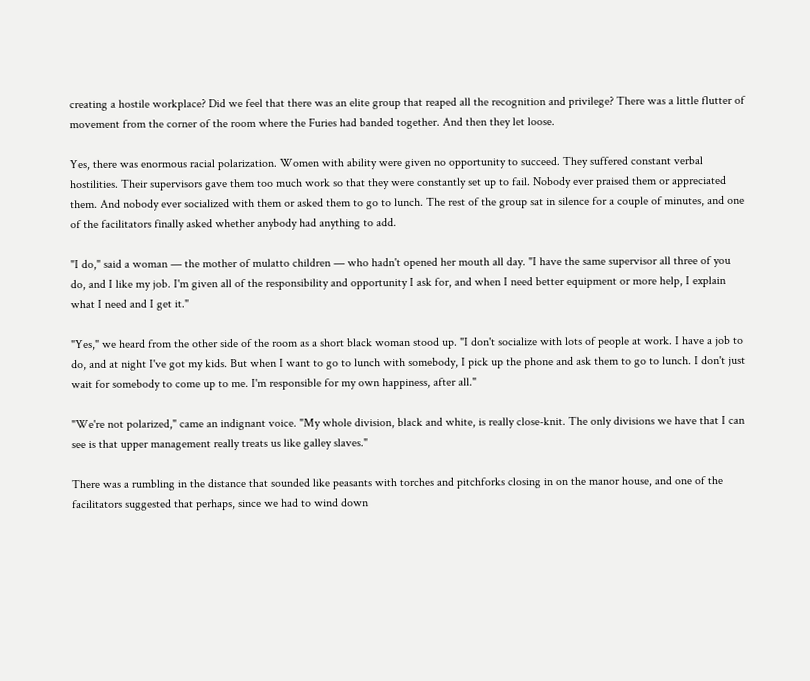creating a hostile workplace? Did we feel that there was an elite group that reaped all the recognition and privilege? There was a little flutter of movement from the corner of the room where the Furies had banded together. And then they let loose.

Yes, there was enormous racial polarization. Women with ability were given no opportunity to succeed. They suffered constant verbal hostilities. Their supervisors gave them too much work so that they were constantly set up to fail. Nobody ever praised them or appreciated them. And nobody ever socialized with them or asked them to go to lunch. The rest of the group sat in silence for a couple of minutes, and one of the facilitators finally asked whether anybody had anything to add.

"I do," said a woman — the mother of mulatto children — who hadn't opened her mouth all day. "I have the same supervisor all three of you do, and I like my job. I'm given all of the responsibility and opportunity I ask for, and when I need better equipment or more help, I explain what I need and I get it."

"Yes," we heard from the other side of the room as a short black woman stood up. "I don't socialize with lots of people at work. I have a job to do, and at night I've got my kids. But when I want to go to lunch with somebody, I pick up the phone and ask them to go to lunch. I don't just wait for somebody to come up to me. I'm responsible for my own happiness, after all."

"We're not polarized," came an indignant voice. "My whole division, black and white, is really close-knit. The only divisions we have that I can see is that upper management really treats us like galley slaves."

There was a rumbling in the distance that sounded like peasants with torches and pitchforks closing in on the manor house, and one of the facilitators suggested that perhaps, since we had to wind down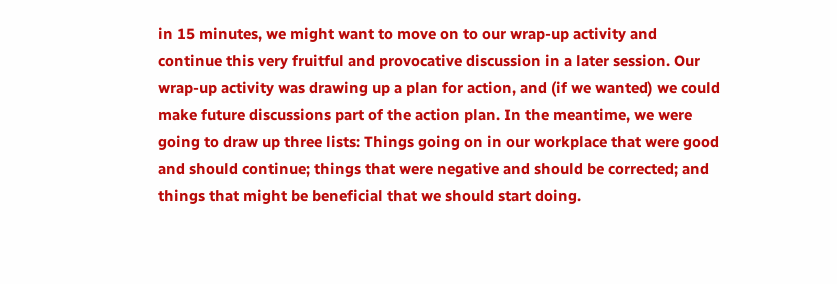in 15 minutes, we might want to move on to our wrap-up activity and continue this very fruitful and provocative discussion in a later session. Our wrap-up activity was drawing up a plan for action, and (if we wanted) we could make future discussions part of the action plan. In the meantime, we were going to draw up three lists: Things going on in our workplace that were good and should continue; things that were negative and should be corrected; and things that might be beneficial that we should start doing.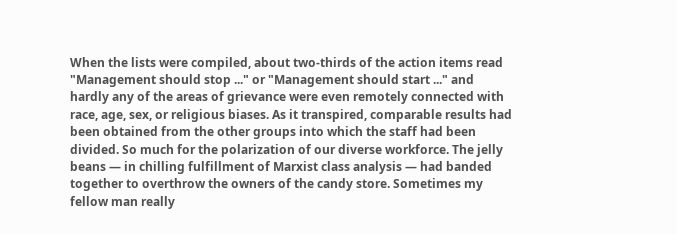When the lists were compiled, about two-thirds of the action items read "Management should stop ..." or "Management should start ..." and hardly any of the areas of grievance were even remotely connected with race, age, sex, or religious biases. As it transpired, comparable results had been obtained from the other groups into which the staff had been divided. So much for the polarization of our diverse workforce. The jelly beans — in chilling fulfillment of Marxist class analysis — had banded together to overthrow the owners of the candy store. Sometimes my fellow man really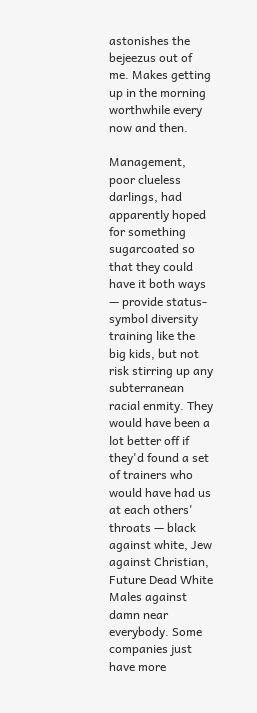astonishes the bejeezus out of me. Makes getting up in the morning worthwhile every now and then.

Management, poor clueless darlings, had apparently hoped for something sugarcoated so that they could have it both ways — provide status-symbol diversity training like the big kids, but not risk stirring up any subterranean racial enmity. They would have been a lot better off if they'd found a set of trainers who would have had us at each others' throats — black against white, Jew against Christian, Future Dead White Males against damn near everybody. Some companies just have more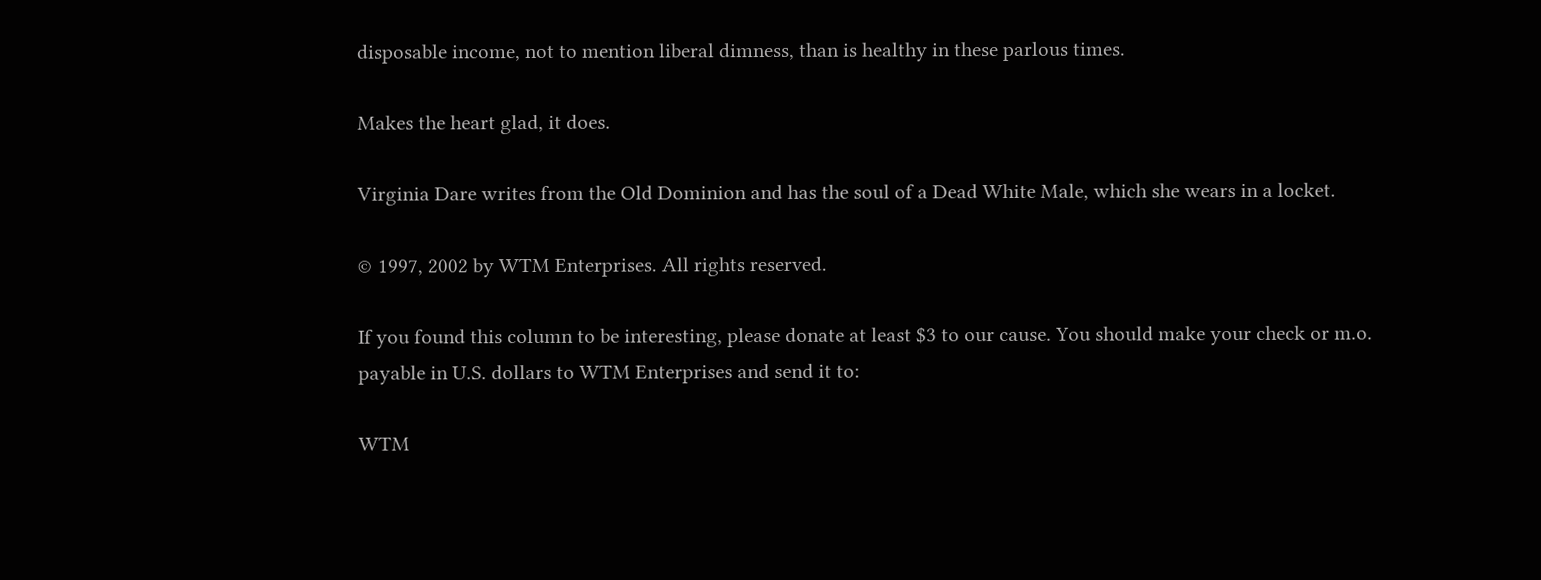disposable income, not to mention liberal dimness, than is healthy in these parlous times.

Makes the heart glad, it does.

Virginia Dare writes from the Old Dominion and has the soul of a Dead White Male, which she wears in a locket.

© 1997, 2002 by WTM Enterprises. All rights reserved.

If you found this column to be interesting, please donate at least $3 to our cause. You should make your check or m.o. payable in U.S. dollars to WTM Enterprises and send it to:

WTM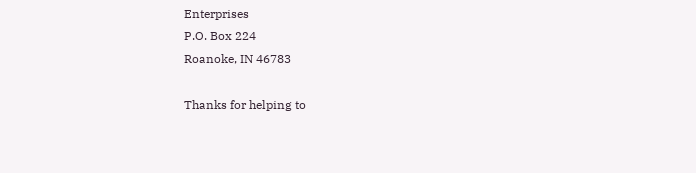Enterprises
P.O. Box 224
Roanoke, IN 46783

Thanks for helping to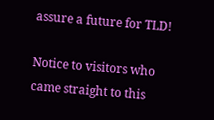assure a future for TLD!

Notice to visitors who came straight to this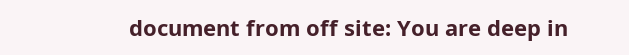document from off site: You are deep in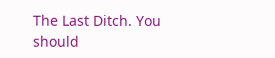The Last Ditch. You should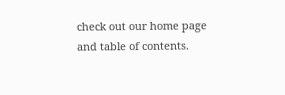check out our home page and table of contents.